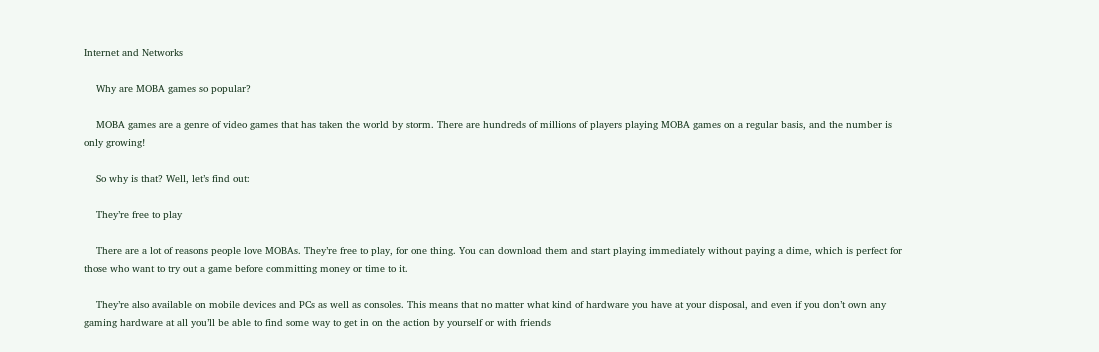Internet and Networks

    Why are MOBA games so popular?

    MOBA games are a genre of video games that has taken the world by storm. There are hundreds of millions of players playing MOBA games on a regular basis, and the number is only growing!

    So why is that? Well, let’s find out:

    They’re free to play

    There are a lot of reasons people love MOBAs. They’re free to play, for one thing. You can download them and start playing immediately without paying a dime, which is perfect for those who want to try out a game before committing money or time to it.

    They’re also available on mobile devices and PCs as well as consoles. This means that no matter what kind of hardware you have at your disposal, and even if you don’t own any gaming hardware at all you’ll be able to find some way to get in on the action by yourself or with friends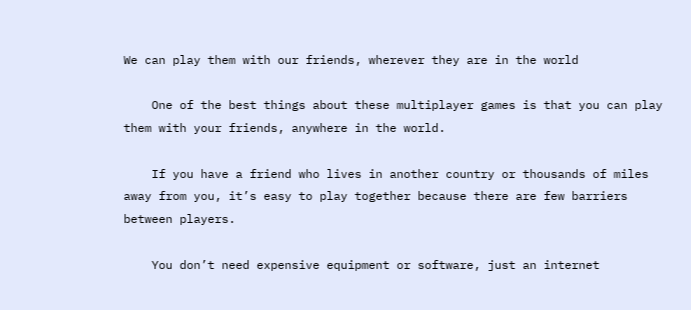We can play them with our friends, wherever they are in the world

    One of the best things about these multiplayer games is that you can play them with your friends, anywhere in the world.

    If you have a friend who lives in another country or thousands of miles away from you, it’s easy to play together because there are few barriers between players.

    You don’t need expensive equipment or software, just an internet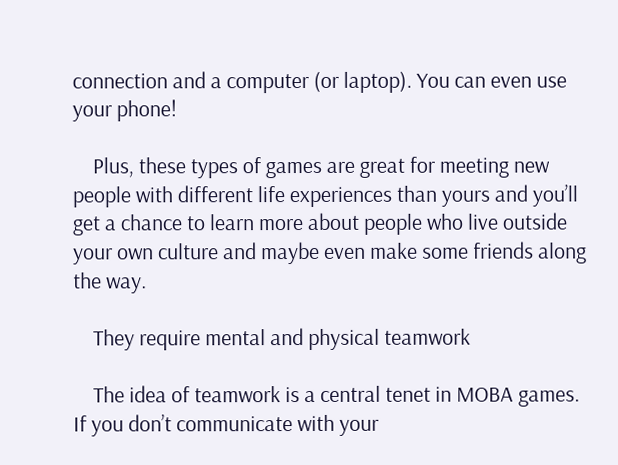connection and a computer (or laptop). You can even use your phone!

    Plus, these types of games are great for meeting new people with different life experiences than yours and you’ll get a chance to learn more about people who live outside your own culture and maybe even make some friends along the way.

    They require mental and physical teamwork

    The idea of teamwork is a central tenet in MOBA games. If you don’t communicate with your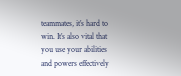teammates, it’s hard to win. It’s also vital that you use your abilities and powers effectively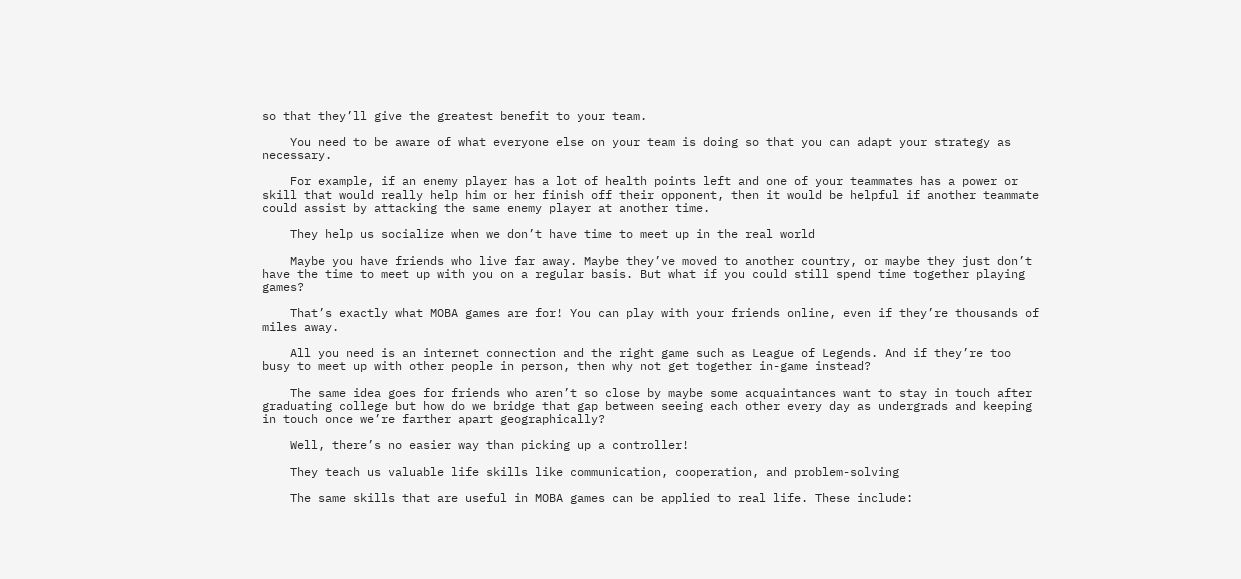so that they’ll give the greatest benefit to your team.

    You need to be aware of what everyone else on your team is doing so that you can adapt your strategy as necessary.

    For example, if an enemy player has a lot of health points left and one of your teammates has a power or skill that would really help him or her finish off their opponent, then it would be helpful if another teammate could assist by attacking the same enemy player at another time.

    They help us socialize when we don’t have time to meet up in the real world

    Maybe you have friends who live far away. Maybe they’ve moved to another country, or maybe they just don’t have the time to meet up with you on a regular basis. But what if you could still spend time together playing games?

    That’s exactly what MOBA games are for! You can play with your friends online, even if they’re thousands of miles away.

    All you need is an internet connection and the right game such as League of Legends. And if they’re too busy to meet up with other people in person, then why not get together in-game instead?

    The same idea goes for friends who aren’t so close by maybe some acquaintances want to stay in touch after graduating college but how do we bridge that gap between seeing each other every day as undergrads and keeping in touch once we’re farther apart geographically?

    Well, there’s no easier way than picking up a controller!

    They teach us valuable life skills like communication, cooperation, and problem-solving

    The same skills that are useful in MOBA games can be applied to real life. These include: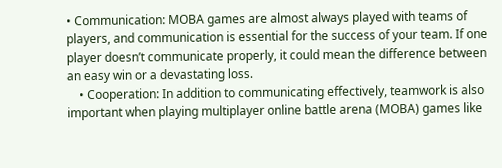• Communication: MOBA games are almost always played with teams of players, and communication is essential for the success of your team. If one player doesn’t communicate properly, it could mean the difference between an easy win or a devastating loss.
    • Cooperation: In addition to communicating effectively, teamwork is also important when playing multiplayer online battle arena (MOBA) games like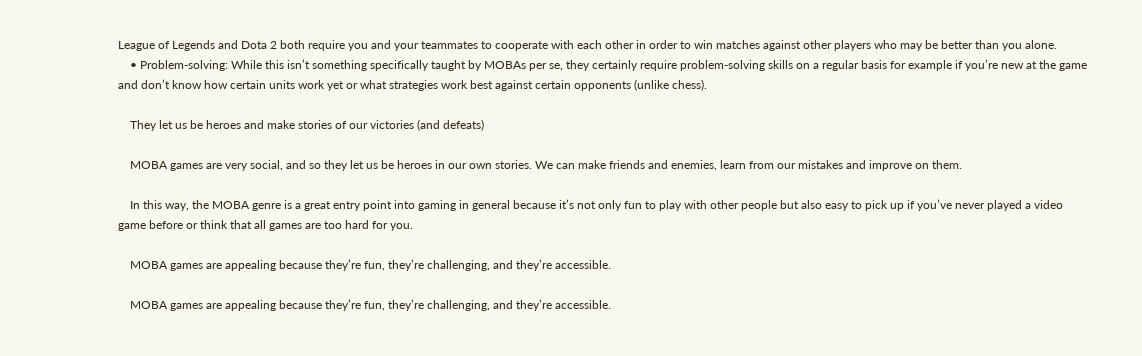League of Legends and Dota 2 both require you and your teammates to cooperate with each other in order to win matches against other players who may be better than you alone.
    • Problem-solving: While this isn’t something specifically taught by MOBAs per se, they certainly require problem-solving skills on a regular basis for example if you’re new at the game and don’t know how certain units work yet or what strategies work best against certain opponents (unlike chess).

    They let us be heroes and make stories of our victories (and defeats)

    MOBA games are very social, and so they let us be heroes in our own stories. We can make friends and enemies, learn from our mistakes and improve on them.

    In this way, the MOBA genre is a great entry point into gaming in general because it’s not only fun to play with other people but also easy to pick up if you’ve never played a video game before or think that all games are too hard for you.

    MOBA games are appealing because they’re fun, they’re challenging, and they’re accessible.

    MOBA games are appealing because they’re fun, they’re challenging, and they’re accessible.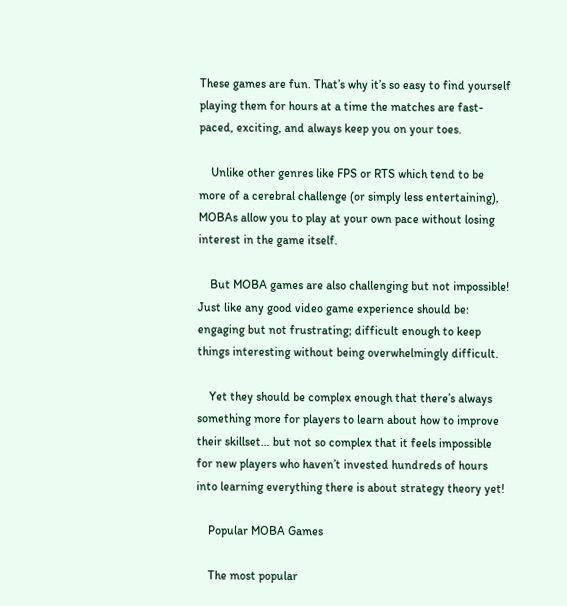These games are fun. That’s why it’s so easy to find yourself playing them for hours at a time the matches are fast-paced, exciting, and always keep you on your toes.

    Unlike other genres like FPS or RTS which tend to be more of a cerebral challenge (or simply less entertaining), MOBAs allow you to play at your own pace without losing interest in the game itself.

    But MOBA games are also challenging but not impossible! Just like any good video game experience should be: engaging but not frustrating; difficult enough to keep things interesting without being overwhelmingly difficult.

    Yet they should be complex enough that there’s always something more for players to learn about how to improve their skillset… but not so complex that it feels impossible for new players who haven’t invested hundreds of hours into learning everything there is about strategy theory yet!

    Popular MOBA Games

    The most popular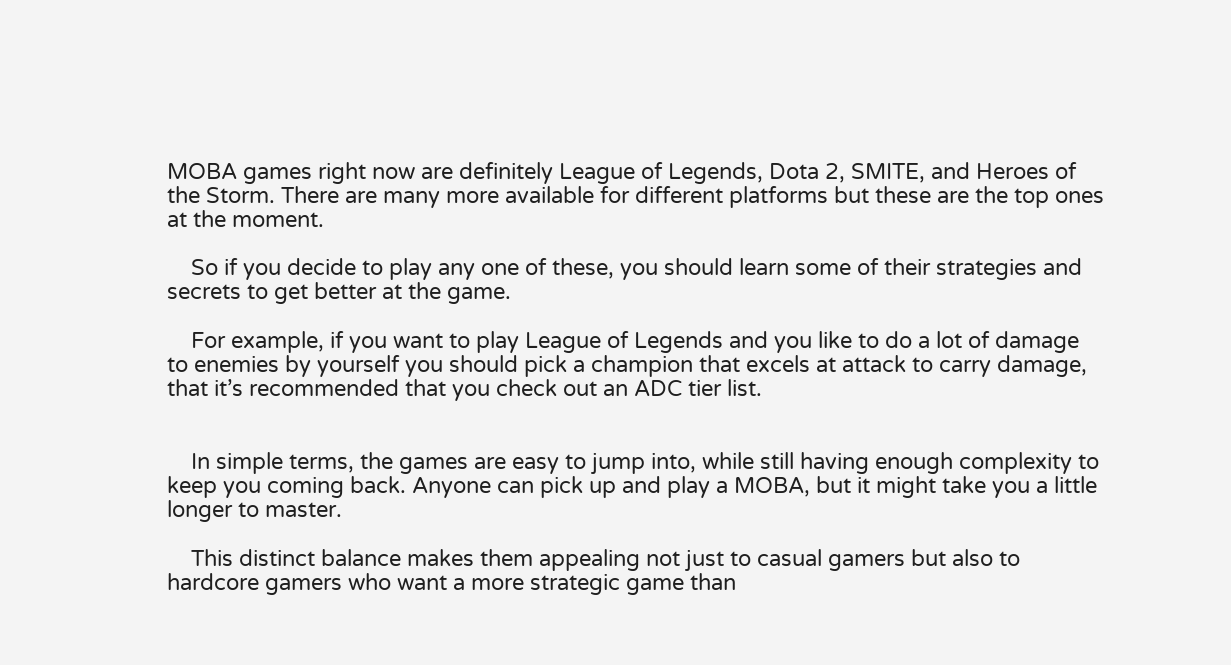MOBA games right now are definitely League of Legends, Dota 2, SMITE, and Heroes of the Storm. There are many more available for different platforms but these are the top ones at the moment.

    So if you decide to play any one of these, you should learn some of their strategies and secrets to get better at the game.

    For example, if you want to play League of Legends and you like to do a lot of damage to enemies by yourself you should pick a champion that excels at attack to carry damage, that it’s recommended that you check out an ADC tier list.


    In simple terms, the games are easy to jump into, while still having enough complexity to keep you coming back. Anyone can pick up and play a MOBA, but it might take you a little longer to master.

    This distinct balance makes them appealing not just to casual gamers but also to hardcore gamers who want a more strategic game than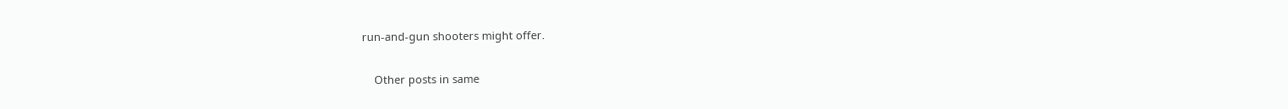run-and-gun shooters might offer.

    Other posts in same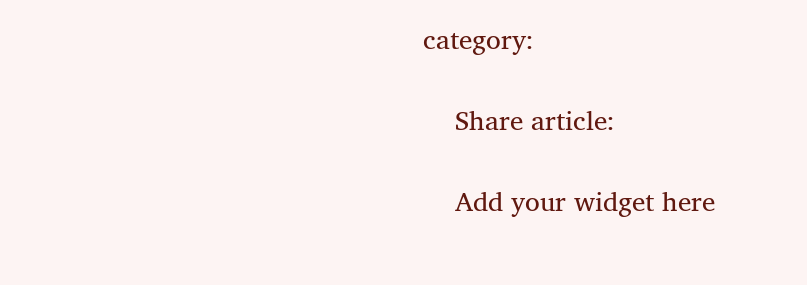category:

    Share article:

    Add your widget here